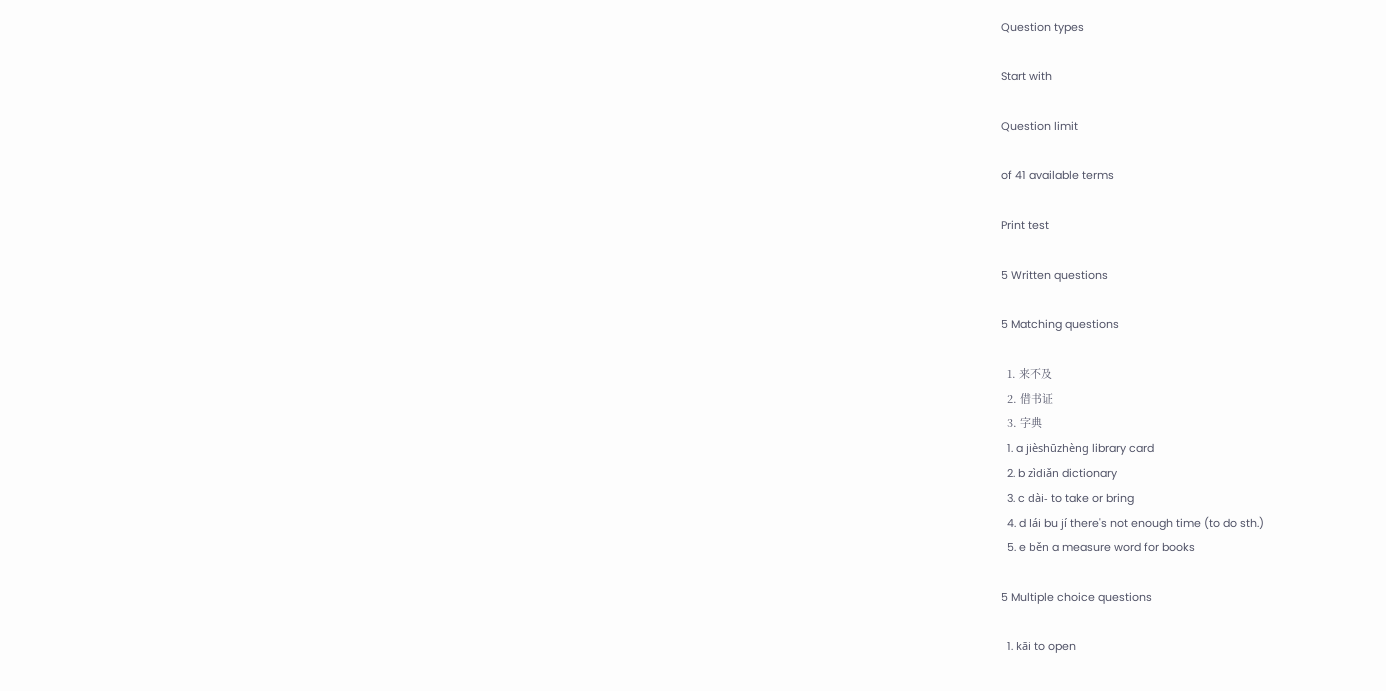Question types

Start with

Question limit

of 41 available terms

Print test

5 Written questions

5 Matching questions

  1. 来不及
  2. 借书证
  3. 字典
  1. a jièshūzhèng library card
  2. b zìdiǎn dictionary
  3. c dài- to take or bring
  4. d lái bu jí there's not enough time (to do sth.)
  5. e běn a measure word for books

5 Multiple choice questions

  1. kāi to open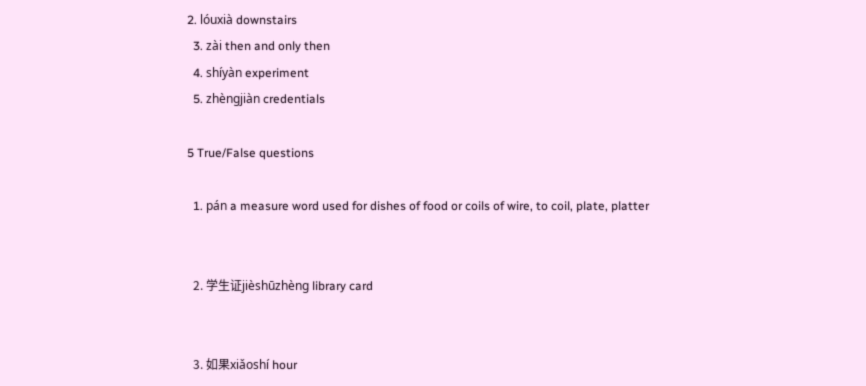2. lóuxià downstairs
  3. zài then and only then
  4. shíyàn experiment
  5. zhèngjiàn credentials

5 True/False questions

  1. pán a measure word used for dishes of food or coils of wire, to coil, plate, platter


  2. 学生证jièshūzhèng library card


  3. 如果xiǎoshí hour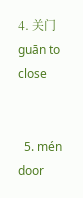4. 关门guān to close


  5. mén door